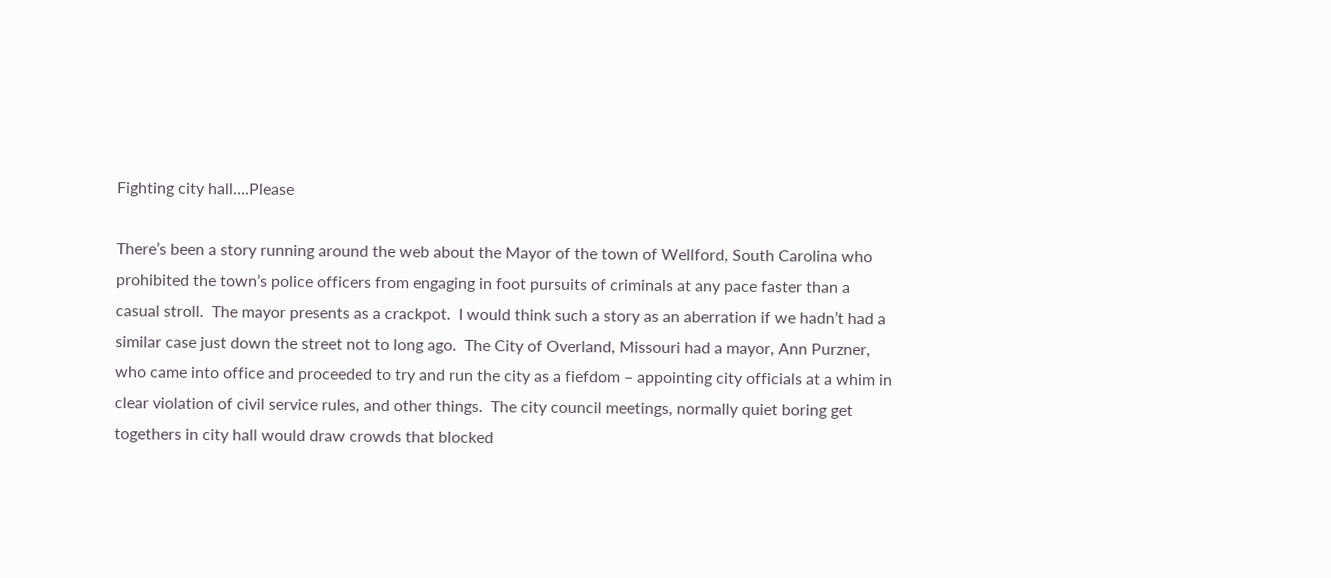Fighting city hall….Please

There’s been a story running around the web about the Mayor of the town of Wellford, South Carolina who prohibited the town’s police officers from engaging in foot pursuits of criminals at any pace faster than a casual stroll.  The mayor presents as a crackpot.  I would think such a story as an aberration if we hadn’t had a similar case just down the street not to long ago.  The City of Overland, Missouri had a mayor, Ann Purzner, who came into office and proceeded to try and run the city as a fiefdom – appointing city officials at a whim in clear violation of civil service rules, and other things.  The city council meetings, normally quiet boring get togethers in city hall would draw crowds that blocked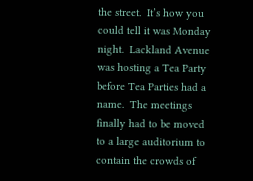the street.  It’s how you could tell it was Monday night.  Lackland Avenue was hosting a Tea Party before Tea Parties had a name.  The meetings finally had to be moved to a large auditorium to contain the crowds of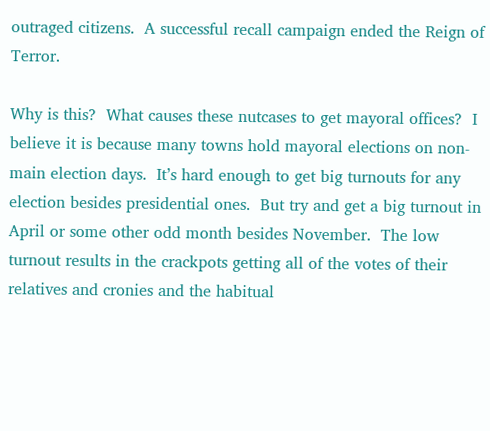outraged citizens.  A successful recall campaign ended the Reign of Terror.

Why is this?  What causes these nutcases to get mayoral offices?  I believe it is because many towns hold mayoral elections on non-main election days.  It’s hard enough to get big turnouts for any election besides presidential ones.  But try and get a big turnout in April or some other odd month besides November.  The low turnout results in the crackpots getting all of the votes of their relatives and cronies and the habitual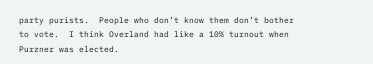party purists.  People who don’t know them don’t bother to vote.  I think Overland had like a 10% turnout when Purzner was elected.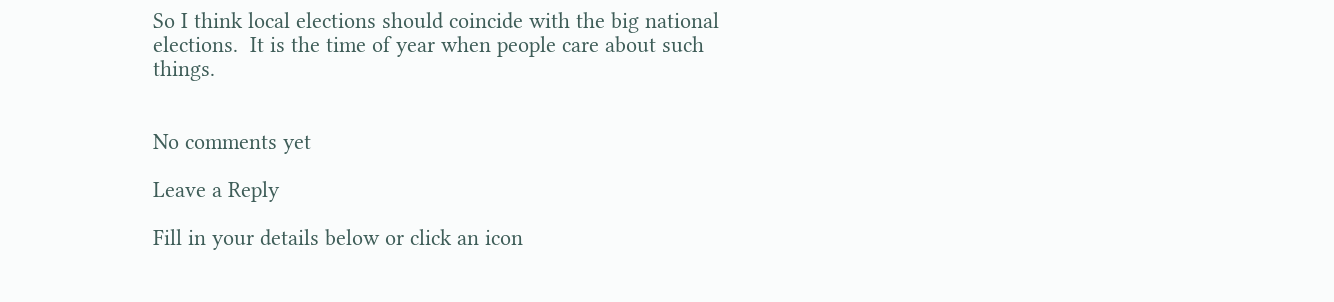So I think local elections should coincide with the big national elections.  It is the time of year when people care about such things.


No comments yet

Leave a Reply

Fill in your details below or click an icon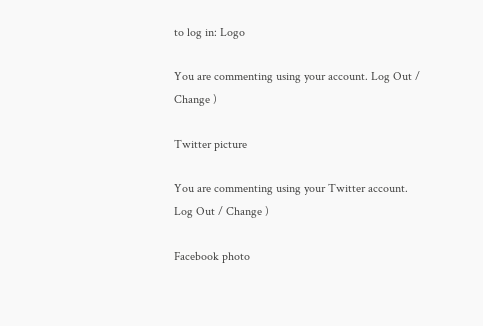to log in: Logo

You are commenting using your account. Log Out / Change )

Twitter picture

You are commenting using your Twitter account. Log Out / Change )

Facebook photo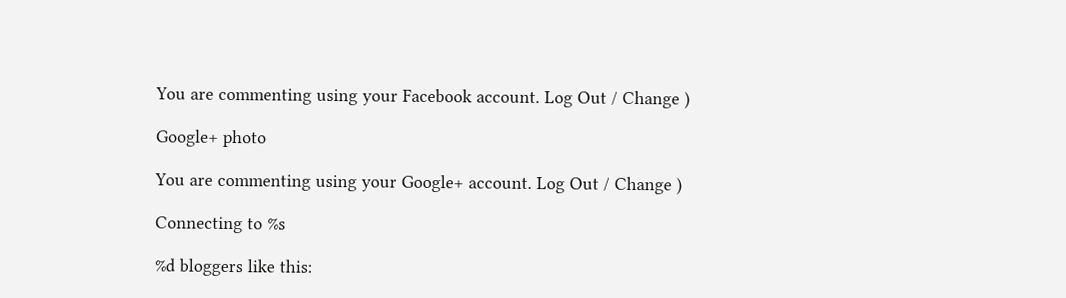You are commenting using your Facebook account. Log Out / Change )

Google+ photo

You are commenting using your Google+ account. Log Out / Change )

Connecting to %s

%d bloggers like this: